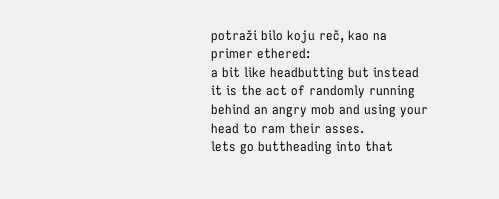potraži bilo koju reč, kao na primer ethered:
a bit like headbutting but instead it is the act of randomly running behind an angry mob and using your head to ram their asses.
lets go buttheading into that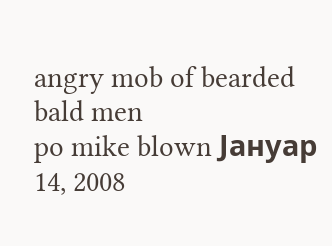angry mob of bearded bald men
po mike blown Јануар 14, 2008